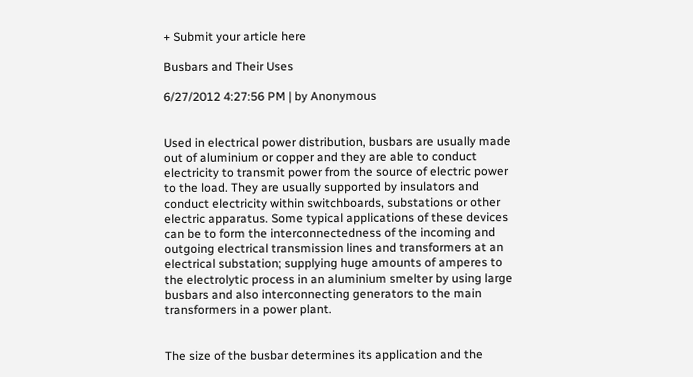+ Submit your article here

Busbars and Their Uses

6/27/2012 4:27:56 PM | by Anonymous


Used in electrical power distribution, busbars are usually made out of aluminium or copper and they are able to conduct electricity to transmit power from the source of electric power to the load. They are usually supported by insulators and conduct electricity within switchboards, substations or other electric apparatus. Some typical applications of these devices can be to form the interconnectedness of the incoming and outgoing electrical transmission lines and transformers at an electrical substation; supplying huge amounts of amperes to the electrolytic process in an aluminium smelter by using large busbars and also interconnecting generators to the main transformers in a power plant.


The size of the busbar determines its application and the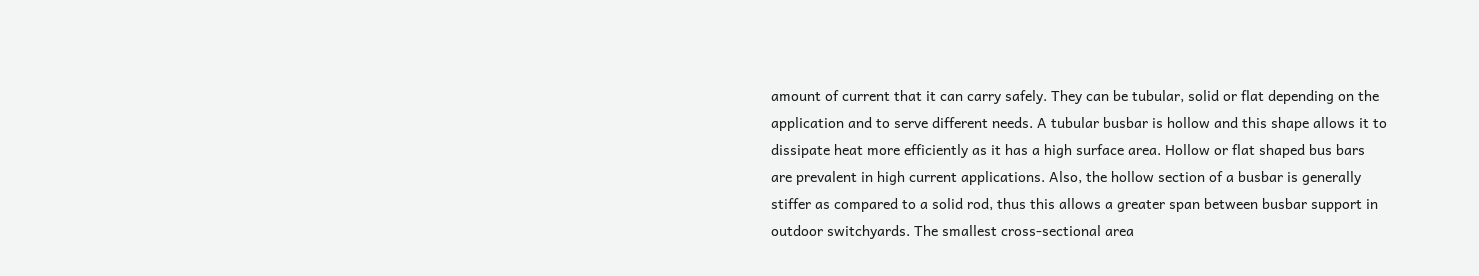amount of current that it can carry safely. They can be tubular, solid or flat depending on the application and to serve different needs. A tubular busbar is hollow and this shape allows it to dissipate heat more efficiently as it has a high surface area. Hollow or flat shaped bus bars are prevalent in high current applications. Also, the hollow section of a busbar is generally stiffer as compared to a solid rod, thus this allows a greater span between busbar support in outdoor switchyards. The smallest cross-sectional area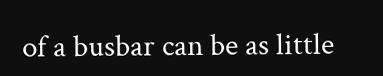of a busbar can be as little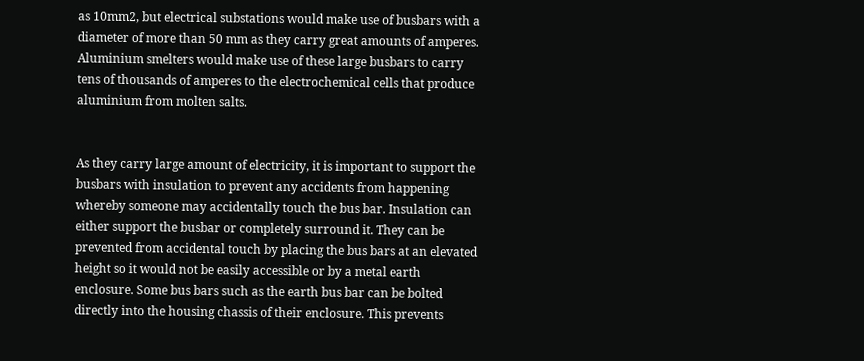as 10mm2, but electrical substations would make use of busbars with a diameter of more than 50 mm as they carry great amounts of amperes. Aluminium smelters would make use of these large busbars to carry tens of thousands of amperes to the electrochemical cells that produce aluminium from molten salts.


As they carry large amount of electricity, it is important to support the busbars with insulation to prevent any accidents from happening whereby someone may accidentally touch the bus bar. Insulation can either support the busbar or completely surround it. They can be prevented from accidental touch by placing the bus bars at an elevated height so it would not be easily accessible or by a metal earth enclosure. Some bus bars such as the earth bus bar can be bolted directly into the housing chassis of their enclosure. This prevents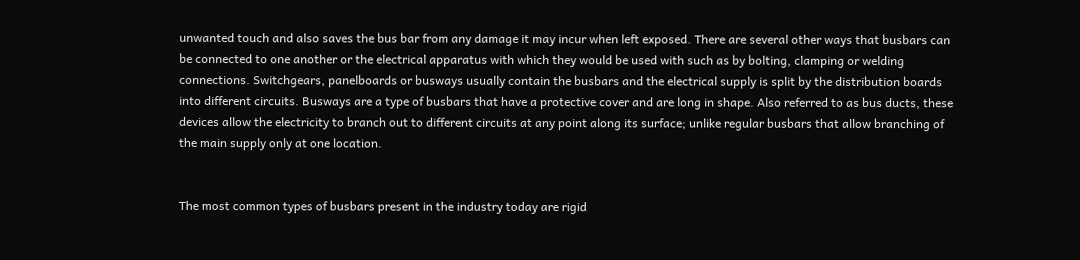unwanted touch and also saves the bus bar from any damage it may incur when left exposed. There are several other ways that busbars can be connected to one another or the electrical apparatus with which they would be used with such as by bolting, clamping or welding connections. Switchgears, panelboards or busways usually contain the busbars and the electrical supply is split by the distribution boards into different circuits. Busways are a type of busbars that have a protective cover and are long in shape. Also referred to as bus ducts, these devices allow the electricity to branch out to different circuits at any point along its surface; unlike regular busbars that allow branching of the main supply only at one location.


The most common types of busbars present in the industry today are rigid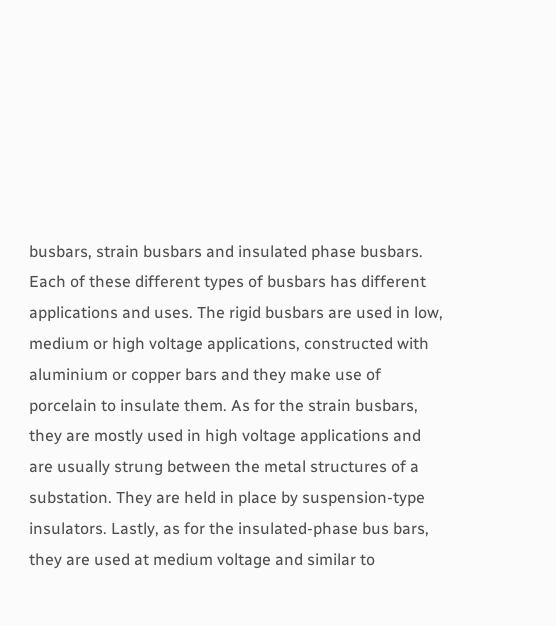busbars, strain busbars and insulated phase busbars. Each of these different types of busbars has different applications and uses. The rigid busbars are used in low, medium or high voltage applications, constructed with aluminium or copper bars and they make use of porcelain to insulate them. As for the strain busbars, they are mostly used in high voltage applications and are usually strung between the metal structures of a substation. They are held in place by suspension-type insulators. Lastly, as for the insulated-phase bus bars, they are used at medium voltage and similar to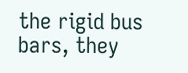the rigid bus bars, they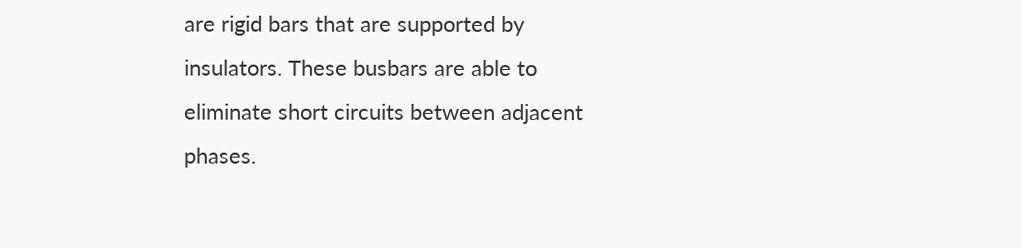are rigid bars that are supported by insulators. These busbars are able to eliminate short circuits between adjacent phases.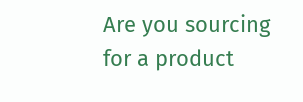Are you sourcing for a product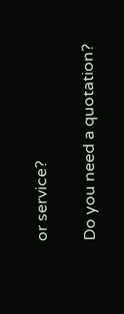or service?

Do you need a quotation?